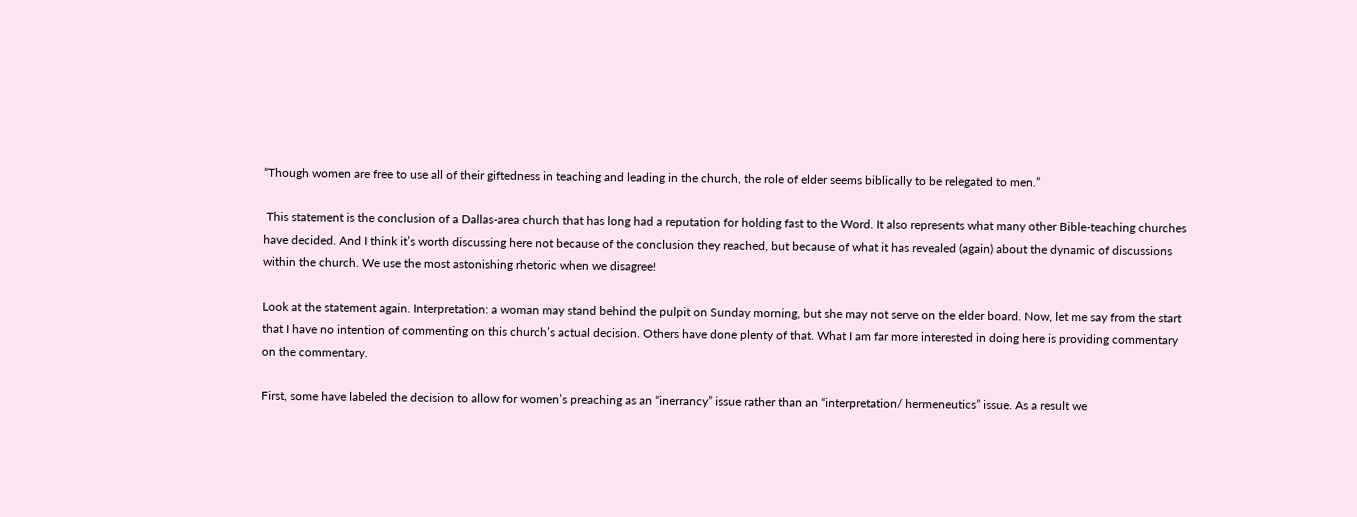“Though women are free to use all of their giftedness in teaching and leading in the church, the role of elder seems biblically to be relegated to men.”

 This statement is the conclusion of a Dallas-area church that has long had a reputation for holding fast to the Word. It also represents what many other Bible-teaching churches have decided. And I think it’s worth discussing here not because of the conclusion they reached, but because of what it has revealed (again) about the dynamic of discussions within the church. We use the most astonishing rhetoric when we disagree!

Look at the statement again. Interpretation: a woman may stand behind the pulpit on Sunday morning, but she may not serve on the elder board. Now, let me say from the start that I have no intention of commenting on this church’s actual decision. Others have done plenty of that. What I am far more interested in doing here is providing commentary on the commentary.

First, some have labeled the decision to allow for women’s preaching as an “inerrancy” issue rather than an “interpretation/ hermeneutics” issue. As a result we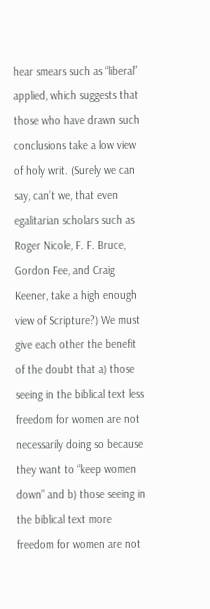hear smears such as “liberal” applied, which suggests that those who have drawn such conclusions take a low view of holy writ. (Surely we can say, can’t we, that even egalitarian scholars such as Roger Nicole, F. F. Bruce, Gordon Fee, and Craig Keener, take a high enough view of Scripture?) We must give each other the benefit of the doubt that a) those seeing in the biblical text less freedom for women are not necessarily doing so because they want to “keep women down” and b) those seeing in the biblical text more freedom for women are not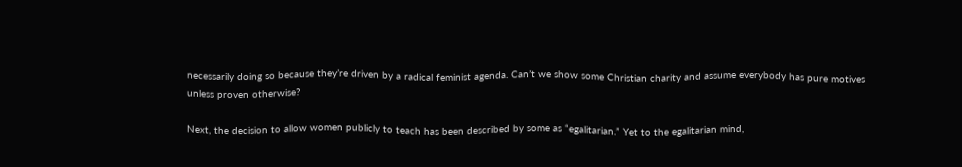necessarily doing so because they’re driven by a radical feminist agenda. Can’t we show some Christian charity and assume everybody has pure motives unless proven otherwise?

Next, the decision to allow women publicly to teach has been described by some as “egalitarian.” Yet to the egalitarian mind,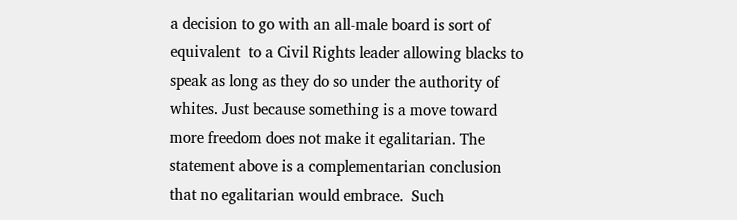a decision to go with an all-male board is sort of equivalent  to a Civil Rights leader allowing blacks to speak as long as they do so under the authority of whites. Just because something is a move toward more freedom does not make it egalitarian. The statement above is a complementarian conclusion that no egalitarian would embrace.  Such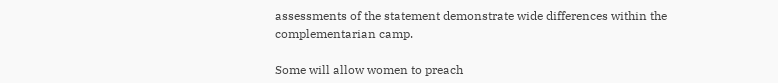assessments of the statement demonstrate wide differences within the complementarian camp.

Some will allow women to preach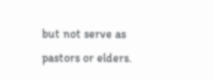but not serve as pastors or elders.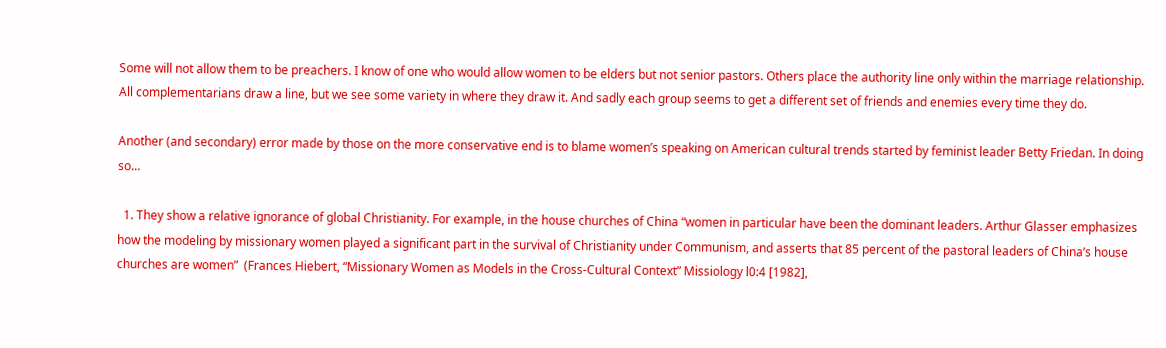Some will not allow them to be preachers. I know of one who would allow women to be elders but not senior pastors. Others place the authority line only within the marriage relationship. All complementarians draw a line, but we see some variety in where they draw it. And sadly each group seems to get a different set of friends and enemies every time they do.

Another (and secondary) error made by those on the more conservative end is to blame women’s speaking on American cultural trends started by feminist leader Betty Friedan. In doing so…

  1. They show a relative ignorance of global Christianity. For example, in the house churches of China “women in particular have been the dominant leaders. Arthur Glasser emphasizes how the modeling by missionary women played a significant part in the survival of Christianity under Communism, and asserts that 85 percent of the pastoral leaders of China’s house churches are women”  (Frances Hiebert, “Missionary Women as Models in the Cross-Cultural Context” Missiology l0:4 [1982],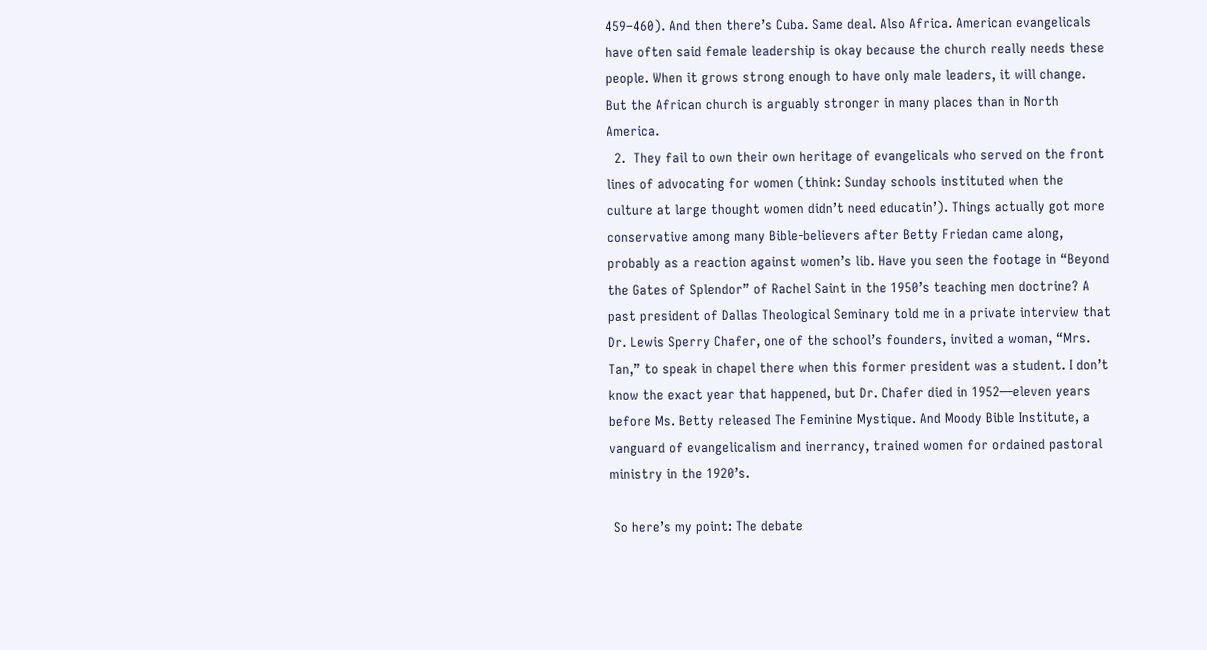459–460). And then there’s Cuba. Same deal. Also Africa. American evangelicals have often said female leadership is okay because the church really needs these people. When it grows strong enough to have only male leaders, it will change. But the African church is arguably stronger in many places than in North America.
  2.  They fail to own their own heritage of evangelicals who served on the front lines of advocating for women (think: Sunday schools instituted when the culture at large thought women didn’t need educatin’). Things actually got more conservative among many Bible-believers after Betty Friedan came along, probably as a reaction against women’s lib. Have you seen the footage in “Beyond the Gates of Splendor” of Rachel Saint in the 1950’s teaching men doctrine? A past president of Dallas Theological Seminary told me in a private interview that Dr. Lewis Sperry Chafer, one of the school’s founders, invited a woman, “Mrs. Tan,” to speak in chapel there when this former president was a student. I don’t know the exact year that happened, but Dr. Chafer died in 1952—eleven years before Ms. Betty released The Feminine Mystique. And Moody Bible Institute, a vanguard of evangelicalism and inerrancy, trained women for ordained pastoral ministry in the 1920’s.

 So here’s my point: The debate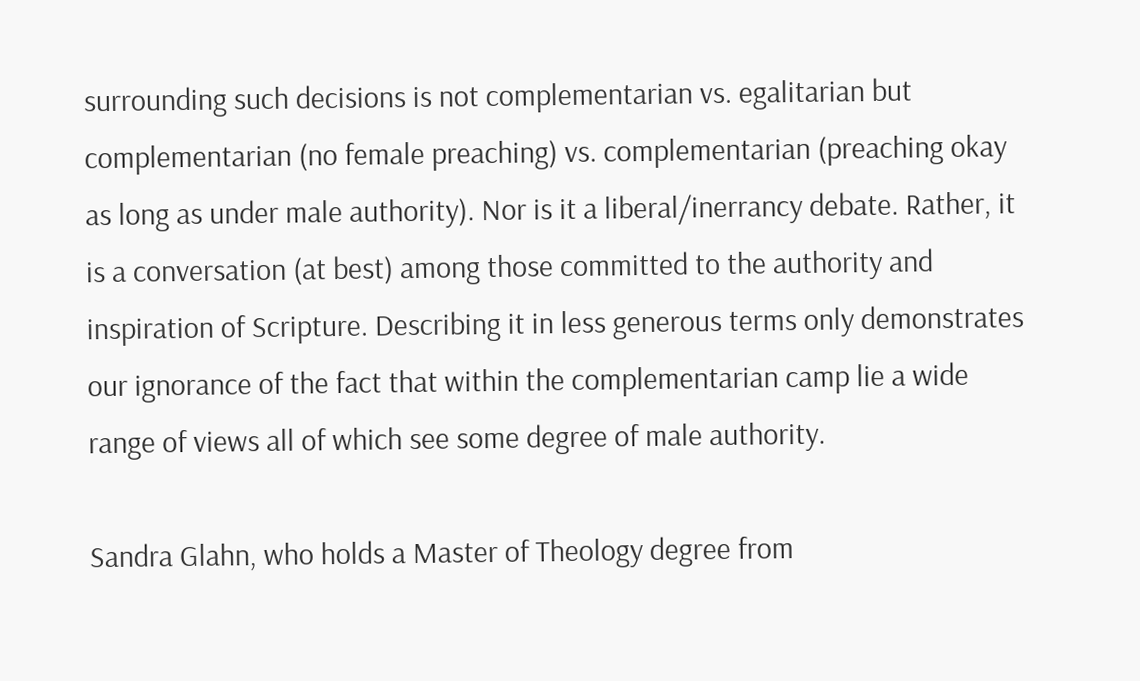surrounding such decisions is not complementarian vs. egalitarian but complementarian (no female preaching) vs. complementarian (preaching okay as long as under male authority). Nor is it a liberal/inerrancy debate. Rather, it is a conversation (at best) among those committed to the authority and inspiration of Scripture. Describing it in less generous terms only demonstrates our ignorance of the fact that within the complementarian camp lie a wide range of views all of which see some degree of male authority.

Sandra Glahn, who holds a Master of Theology degree from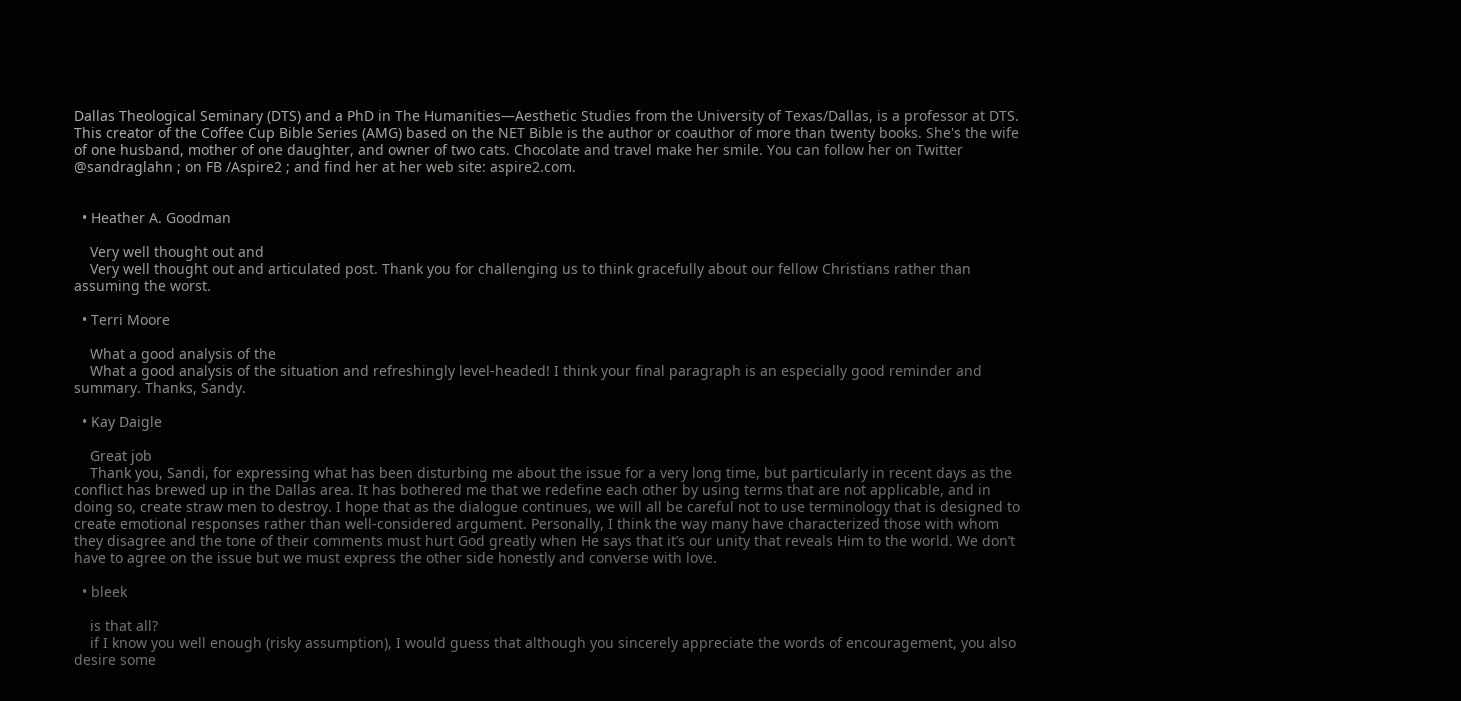Dallas Theological Seminary (DTS) and a PhD in The Humanities—Aesthetic Studies from the University of Texas/Dallas, is a professor at DTS. This creator of the Coffee Cup Bible Series (AMG) based on the NET Bible is the author or coauthor of more than twenty books. She's the wife of one husband, mother of one daughter, and owner of two cats. Chocolate and travel make her smile. You can follow her on Twitter @sandraglahn ; on FB /Aspire2 ; and find her at her web site: aspire2.com.


  • Heather A. Goodman

    Very well thought out and
    Very well thought out and articulated post. Thank you for challenging us to think gracefully about our fellow Christians rather than assuming the worst.

  • Terri Moore

    What a good analysis of the
    What a good analysis of the situation and refreshingly level-headed! I think your final paragraph is an especially good reminder and summary. Thanks, Sandy.

  • Kay Daigle

    Great job
    Thank you, Sandi, for expressing what has been disturbing me about the issue for a very long time, but particularly in recent days as the conflict has brewed up in the Dallas area. It has bothered me that we redefine each other by using terms that are not applicable, and in doing so, create straw men to destroy. I hope that as the dialogue continues, we will all be careful not to use terminology that is designed to create emotional responses rather than well-considered argument. Personally, I think the way many have characterized those with whom they disagree and the tone of their comments must hurt God greatly when He says that it’s our unity that reveals Him to the world. We don’t have to agree on the issue but we must express the other side honestly and converse with love.

  • bleek

    is that all?
    if I know you well enough (risky assumption), I would guess that although you sincerely appreciate the words of encouragement, you also desire some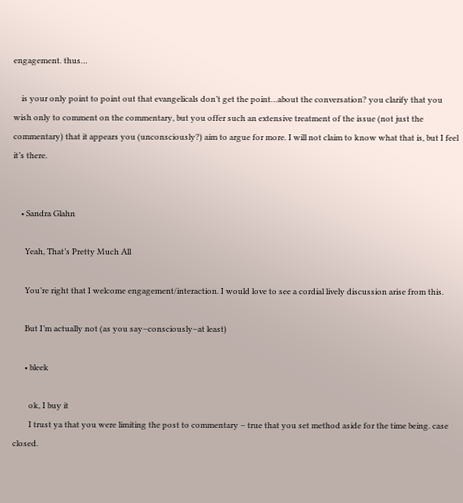engagement. thus…

    is your only point to point out that evangelicals don’t get the point…about the conversation? you clarify that you wish only to comment on the commentary, but you offer such an extensive treatment of the issue (not just the commentary) that it appears you (unconsciously?) aim to argue for more. I will not claim to know what that is, but I feel it’s there.


    • Sandra Glahn

      Yeah, That’s Pretty Much All

      You’re right that I welcome engagement/interaction. I would love to see a cordial lively discussion arise from this.

      But I’m actually not (as you say–consciously–at least)

      • bleek

        ok, I buy it
        I trust ya that you were limiting the post to commentary – true that you set method aside for the time being. case closed.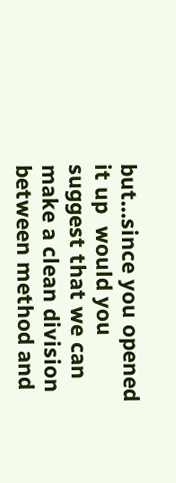but…since you opened it up  would you suggest that we can make a clean division between method and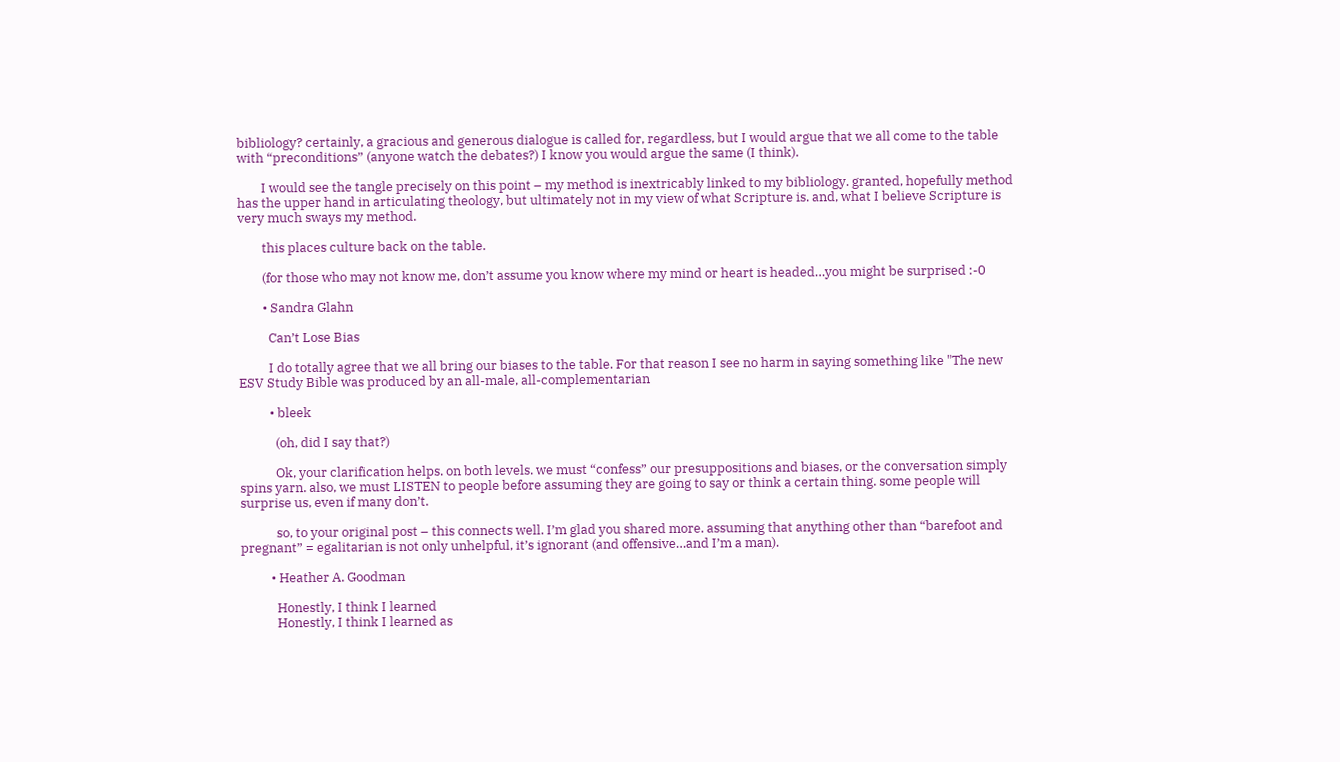bibliology? certainly, a gracious and generous dialogue is called for, regardless, but I would argue that we all come to the table with “preconditions” (anyone watch the debates?) I know you would argue the same (I think).

        I would see the tangle precisely on this point – my method is inextricably linked to my bibliology. granted, hopefully method has the upper hand in articulating theology, but ultimately not in my view of what Scripture is. and, what I believe Scripture is very much sways my method.

        this places culture back on the table.

        (for those who may not know me, don’t assume you know where my mind or heart is headed…you might be surprised :-0

        • Sandra Glahn

          Can’t Lose Bias

          I do totally agree that we all bring our biases to the table. For that reason I see no harm in saying something like "The new ESV Study Bible was produced by an all-male, all-complementarian

          • bleek

            (oh, did I say that?)

            Ok, your clarification helps. on both levels. we must “confess” our presuppositions and biases, or the conversation simply spins yarn. also, we must LISTEN to people before assuming they are going to say or think a certain thing. some people will surprise us, even if many don’t.

            so, to your original post – this connects well. I’m glad you shared more. assuming that anything other than “barefoot and pregnant” = egalitarian is not only unhelpful, it’s ignorant (and offensive…and I’m a man).

          • Heather A. Goodman

            Honestly, I think I learned
            Honestly, I think I learned as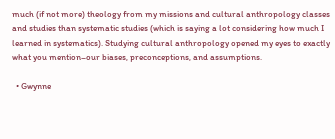much (if not more) theology from my missions and cultural anthropology classes and studies than systematic studies (which is saying a lot considering how much I learned in systematics). Studying cultural anthropology opened my eyes to exactly what you mention–our biases, preconceptions, and assumptions.

  • Gwynne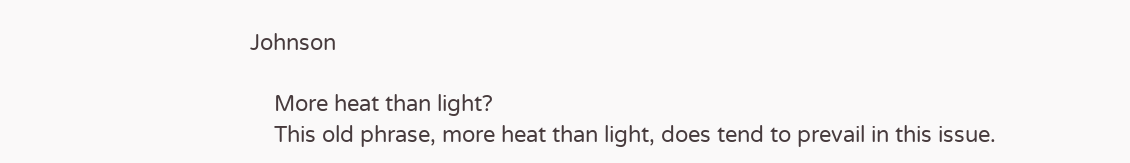Johnson

    More heat than light?
    This old phrase, more heat than light, does tend to prevail in this issue.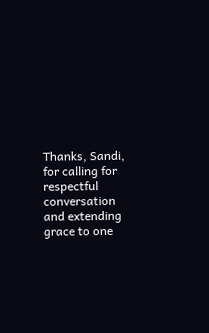Thanks, Sandi, for calling for respectful conversation and extending grace to one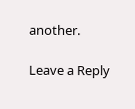another.

Leave a Reply